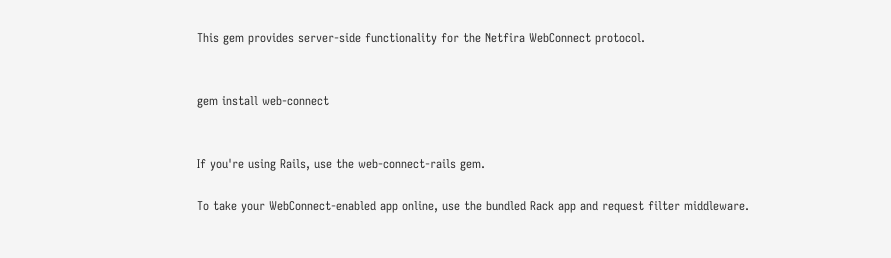This gem provides server-side functionality for the Netfira WebConnect protocol.


gem install web-connect


If you're using Rails, use the web-connect-rails gem.

To take your WebConnect-enabled app online, use the bundled Rack app and request filter middleware.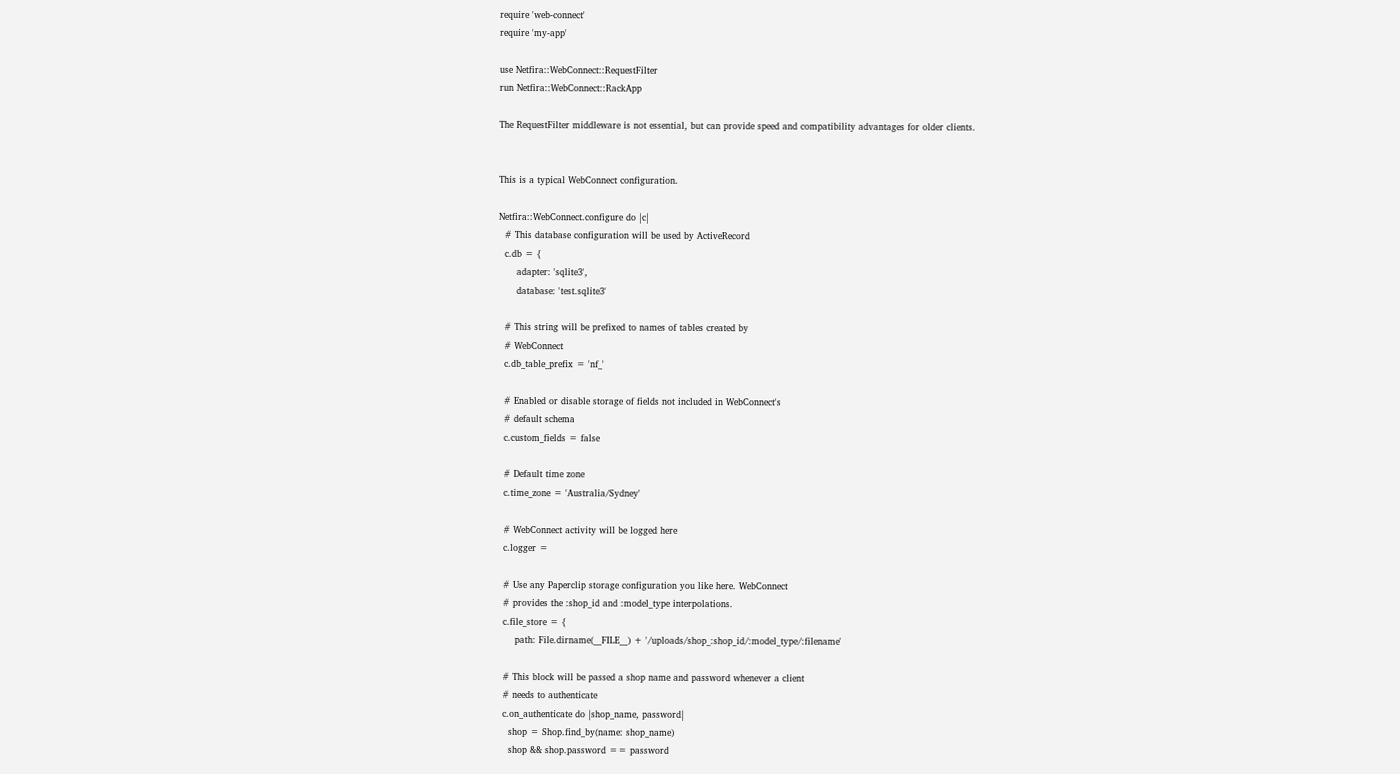require 'web-connect'
require 'my-app'

use Netfira::WebConnect::RequestFilter
run Netfira::WebConnect::RackApp

The RequestFilter middleware is not essential, but can provide speed and compatibility advantages for older clients.


This is a typical WebConnect configuration.

Netfira::WebConnect.configure do |c|
  # This database configuration will be used by ActiveRecord
  c.db = {
      adapter: 'sqlite3',
      database: 'test.sqlite3'

  # This string will be prefixed to names of tables created by
  # WebConnect
  c.db_table_prefix = 'nf_'

  # Enabled or disable storage of fields not included in WebConnect's
  # default schema
  c.custom_fields = false

  # Default time zone
  c.time_zone = 'Australia/Sydney'

  # WebConnect activity will be logged here
  c.logger =

  # Use any Paperclip storage configuration you like here. WebConnect
  # provides the :shop_id and :model_type interpolations.
  c.file_store = {
      path: File.dirname(__FILE__) + '/uploads/shop_:shop_id/:model_type/:filename'

  # This block will be passed a shop name and password whenever a client
  # needs to authenticate
  c.on_authenticate do |shop_name, password|
    shop = Shop.find_by(name: shop_name)
    shop && shop.password == password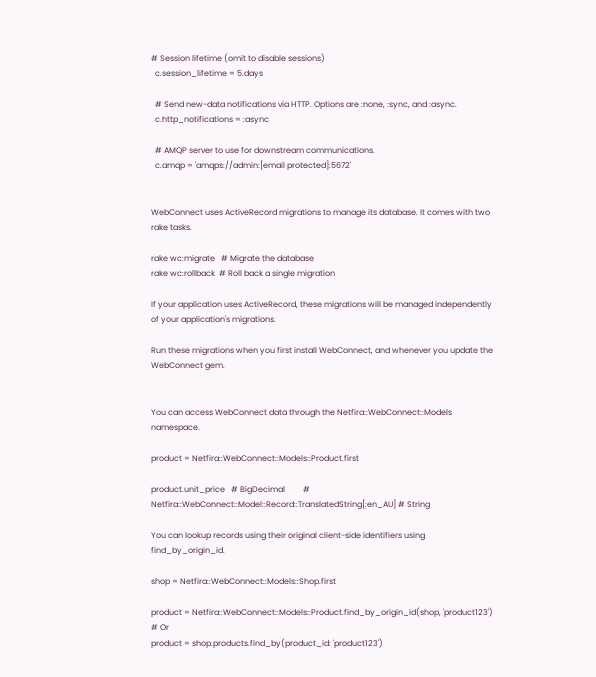# Session lifetime (omit to disable sessions)
  c.session_lifetime = 5.days

  # Send new-data notifications via HTTP. Options are :none, :sync, and :async.
  c.http_notifications = :async

  # AMQP server to use for downstream communications.
  c.amqp = 'amqps://admin:[email protected]:5672'


WebConnect uses ActiveRecord migrations to manage its database. It comes with two rake tasks.

rake wc:migrate   # Migrate the database
rake wc:rollback  # Roll back a single migration

If your application uses ActiveRecord, these migrations will be managed independently of your application's migrations.

Run these migrations when you first install WebConnect, and whenever you update the WebConnect gem.


You can access WebConnect data through the Netfira::WebConnect::Models namespace.

product = Netfira::WebConnect::Models::Product.first

product.unit_price   # BigDecimal         # Netfira::WebConnect::Model::Record::TranslatedString[:en_AU] # String

You can lookup records using their original client-side identifiers using find_by_origin_id.

shop = Netfira::WebConnect::Models::Shop.first

product = Netfira::WebConnect::Models::Product.find_by_origin_id(shop, 'product123')
# Or
product = shop.products.find_by(product_id: 'product123')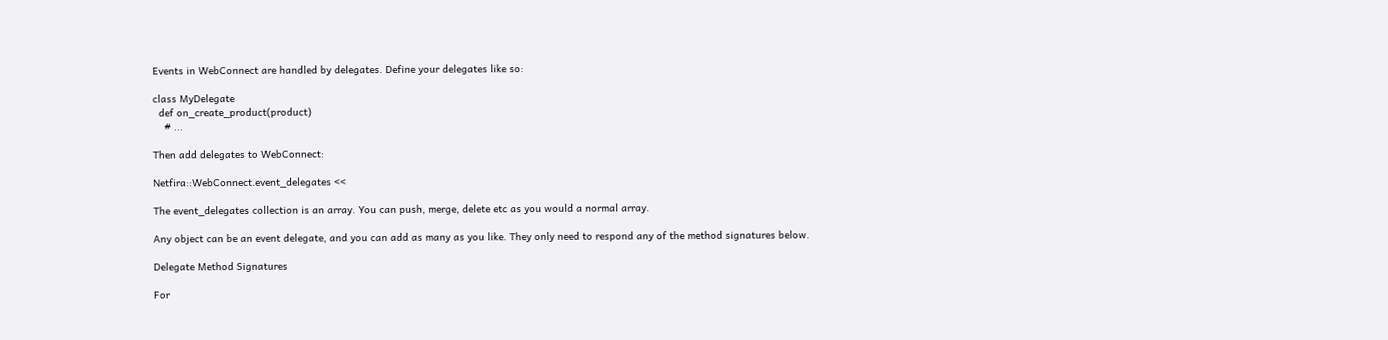Events in WebConnect are handled by delegates. Define your delegates like so:

class MyDelegate
  def on_create_product(product)
    # ...

Then add delegates to WebConnect:

Netfira::WebConnect.event_delegates <<

The event_delegates collection is an array. You can push, merge, delete etc as you would a normal array.

Any object can be an event delegate, and you can add as many as you like. They only need to respond any of the method signatures below.

Delegate Method Signatures

For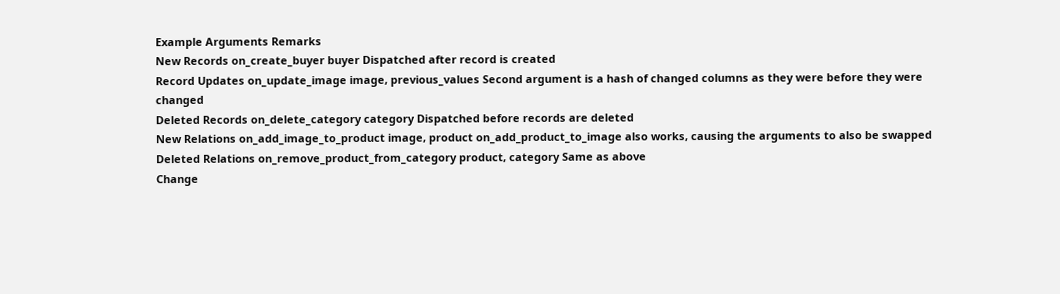Example Arguments Remarks
New Records on_create_buyer buyer Dispatched after record is created
Record Updates on_update_image image, previous_values Second argument is a hash of changed columns as they were before they were changed
Deleted Records on_delete_category category Dispatched before records are deleted
New Relations on_add_image_to_product image, product on_add_product_to_image also works, causing the arguments to also be swapped
Deleted Relations on_remove_product_from_category product, category Same as above
Change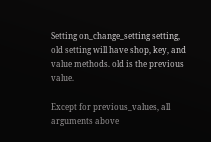Setting on_change_setting setting, old setting will have shop, key, and value methods. old is the previous value.

Except for previous_values, all arguments above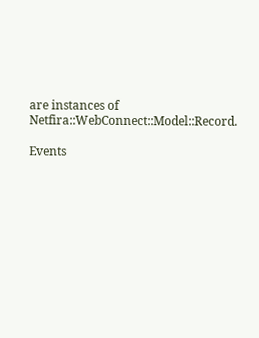are instances of Netfira::WebConnect::Model::Record.

Events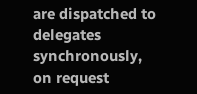are dispatched to delegates synchronously, on request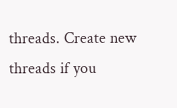threads. Create new threads if you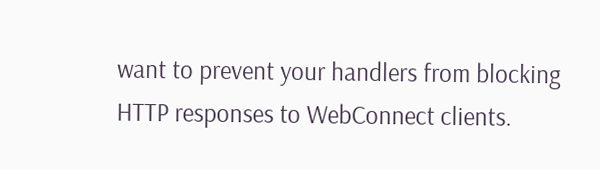want to prevent your handlers from blocking HTTP responses to WebConnect clients.